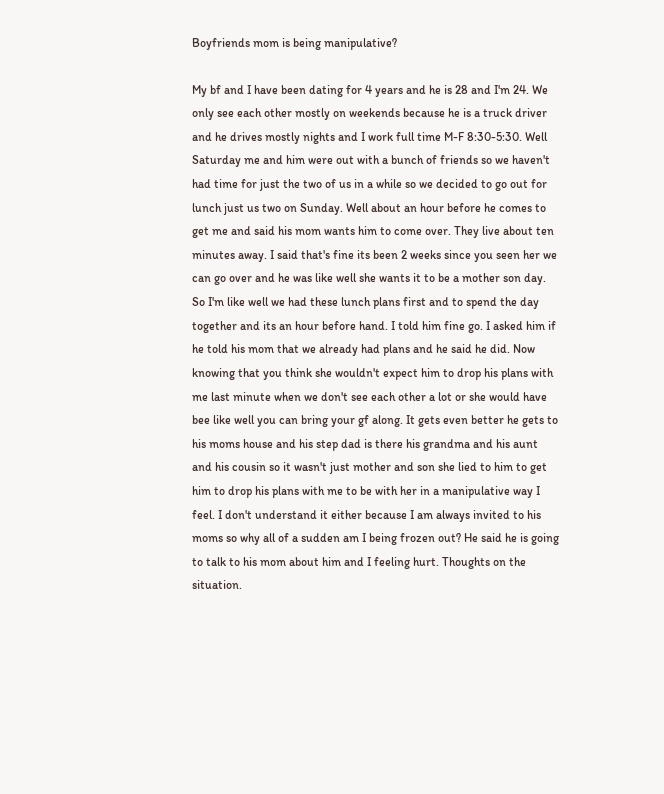Boyfriends mom is being manipulative?

My bf and I have been dating for 4 years and he is 28 and I'm 24. We only see each other mostly on weekends because he is a truck driver and he drives mostly nights and I work full time M-F 8:30-5:30. Well Saturday me and him were out with a bunch of friends so we haven't had time for just the two of us in a while so we decided to go out for lunch just us two on Sunday. Well about an hour before he comes to get me and said his mom wants him to come over. They live about ten minutes away. I said that's fine its been 2 weeks since you seen her we can go over and he was like well she wants it to be a mother son day. So I'm like well we had these lunch plans first and to spend the day together and its an hour before hand. I told him fine go. I asked him if he told his mom that we already had plans and he said he did. Now knowing that you think she wouldn't expect him to drop his plans with me last minute when we don't see each other a lot or she would have bee like well you can bring your gf along. It gets even better he gets to his moms house and his step dad is there his grandma and his aunt and his cousin so it wasn't just mother and son she lied to him to get him to drop his plans with me to be with her in a manipulative way I feel. I don't understand it either because I am always invited to his moms so why all of a sudden am I being frozen out? He said he is going to talk to his mom about him and I feeling hurt. Thoughts on the situation.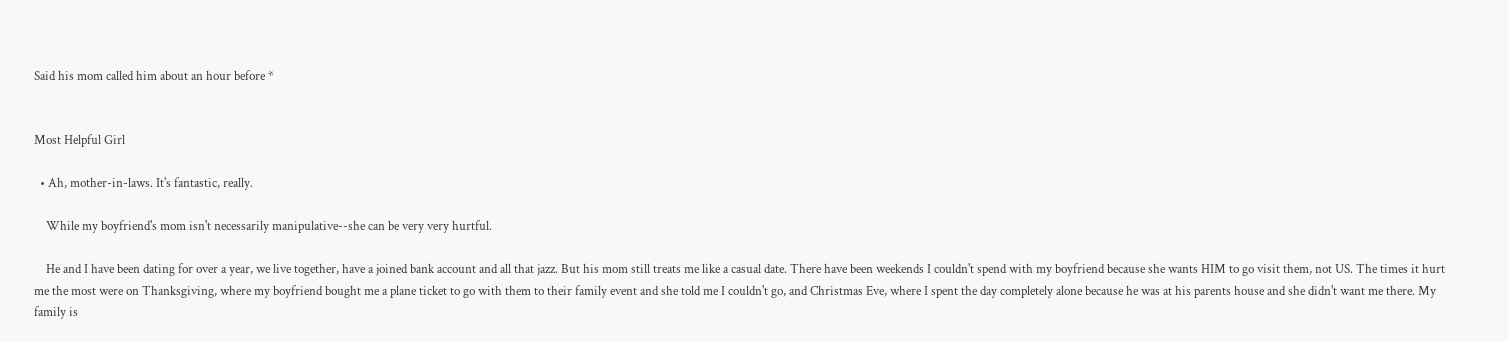Said his mom called him about an hour before *


Most Helpful Girl

  • Ah, mother-in-laws. It's fantastic, really.

    While my boyfriend's mom isn't necessarily manipulative--she can be very very hurtful.

    He and I have been dating for over a year, we live together, have a joined bank account and all that jazz. But his mom still treats me like a casual date. There have been weekends I couldn't spend with my boyfriend because she wants HIM to go visit them, not US. The times it hurt me the most were on Thanksgiving, where my boyfriend bought me a plane ticket to go with them to their family event and she told me I couldn't go, and Christmas Eve, where I spent the day completely alone because he was at his parents house and she didn't want me there. My family is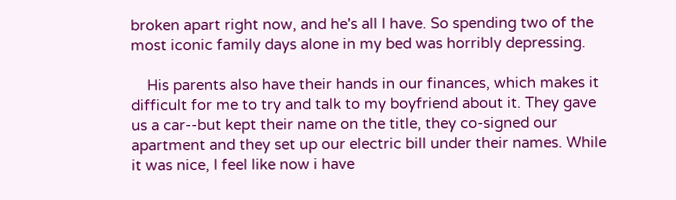broken apart right now, and he's all I have. So spending two of the most iconic family days alone in my bed was horribly depressing.

    His parents also have their hands in our finances, which makes it difficult for me to try and talk to my boyfriend about it. They gave us a car--but kept their name on the title, they co-signed our apartment and they set up our electric bill under their names. While it was nice, I feel like now i have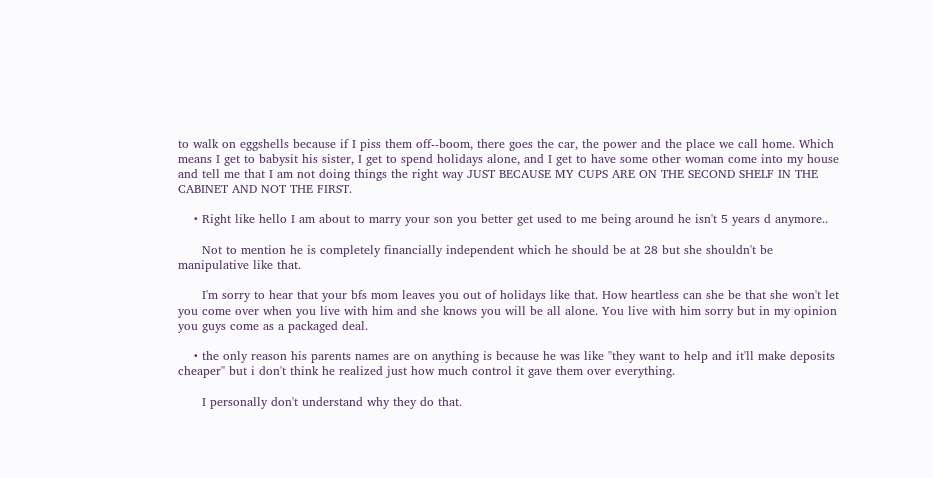to walk on eggshells because if I piss them off--boom, there goes the car, the power and the place we call home. Which means I get to babysit his sister, I get to spend holidays alone, and I get to have some other woman come into my house and tell me that I am not doing things the right way JUST BECAUSE MY CUPS ARE ON THE SECOND SHELF IN THE CABINET AND NOT THE FIRST.

    • Right like hello I am about to marry your son you better get used to me being around he isn't 5 years d anymore..

      Not to mention he is completely financially independent which he should be at 28 but she shouldn't be manipulative like that.

      I'm sorry to hear that your bfs mom leaves you out of holidays like that. How heartless can she be that she won't let you come over when you live with him and she knows you will be all alone. You live with him sorry but in my opinion you guys come as a packaged deal.

    • the only reason his parents names are on anything is because he was like ''they want to help and it'll make deposits cheaper'' but i don't think he realized just how much control it gave them over everything.

      I personally don't understand why they do that.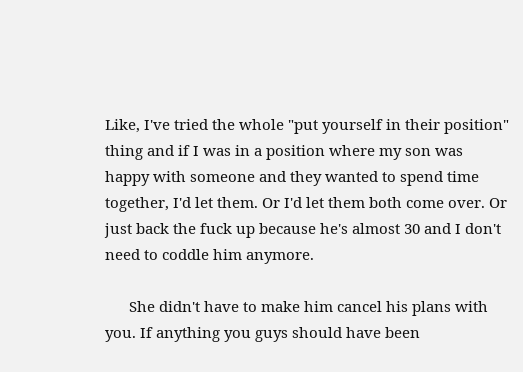Like, I've tried the whole "put yourself in their position" thing and if I was in a position where my son was happy with someone and they wanted to spend time together, I'd let them. Or I'd let them both come over. Or just back the fuck up because he's almost 30 and I don't need to coddle him anymore.

      She didn't have to make him cancel his plans with you. If anything you guys should have been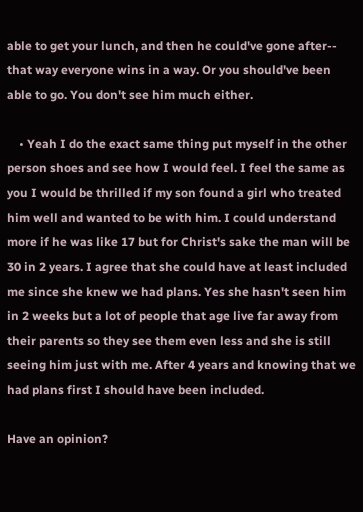able to get your lunch, and then he could've gone after-- that way everyone wins in a way. Or you should've been able to go. You don't see him much either.

    • Yeah I do the exact same thing put myself in the other person shoes and see how I would feel. I feel the same as you I would be thrilled if my son found a girl who treated him well and wanted to be with him. I could understand more if he was like 17 but for Christ's sake the man will be 30 in 2 years. I agree that she could have at least included me since she knew we had plans. Yes she hasn't seen him in 2 weeks but a lot of people that age live far away from their parents so they see them even less and she is still seeing him just with me. After 4 years and knowing that we had plans first I should have been included.

Have an opinion?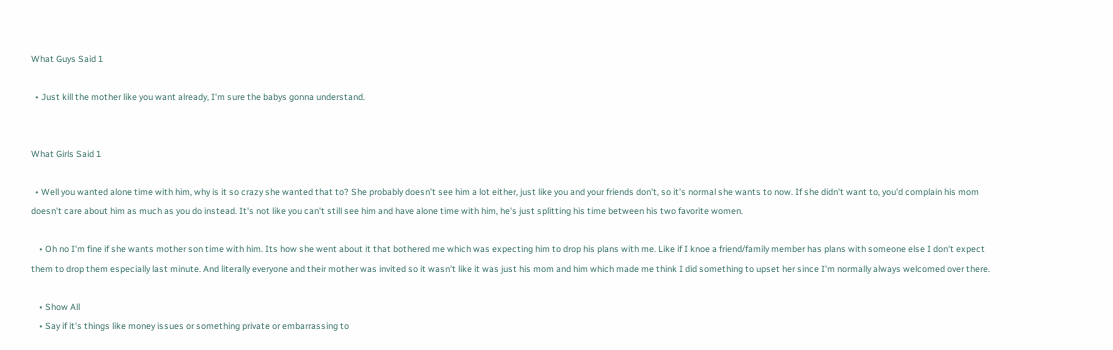What Guys Said 1

  • Just kill the mother like you want already, I'm sure the babys gonna understand.


What Girls Said 1

  • Well you wanted alone time with him, why is it so crazy she wanted that to? She probably doesn't see him a lot either, just like you and your friends don't, so it's normal she wants to now. If she didn't want to, you'd complain his mom doesn't care about him as much as you do instead. It's not like you can't still see him and have alone time with him, he's just splitting his time between his two favorite women.

    • Oh no I'm fine if she wants mother son time with him. Its how she went about it that bothered me which was expecting him to drop his plans with me. Like if I knoe a friend/family member has plans with someone else I don't expect them to drop them especially last minute. And literally everyone and their mother was invited so it wasn't like it was just his mom and him which made me think I did something to upset her since I'm normally always welcomed over there.

    • Show All
    • Say if it's things like money issues or something private or embarrassing to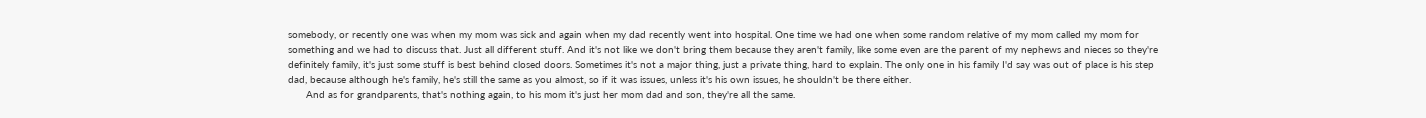somebody, or recently one was when my mom was sick and again when my dad recently went into hospital. One time we had one when some random relative of my mom called my mom for something and we had to discuss that. Just all different stuff. And it's not like we don't bring them because they aren't family, like some even are the parent of my nephews and nieces so they're definitely family, it's just some stuff is best behind closed doors. Sometimes it's not a major thing, just a private thing, hard to explain. The only one in his family I'd say was out of place is his step dad, because although he's family, he's still the same as you almost, so if it was issues, unless it's his own issues, he shouldn't be there either.
      And as for grandparents, that's nothing again, to his mom it's just her mom dad and son, they're all the same.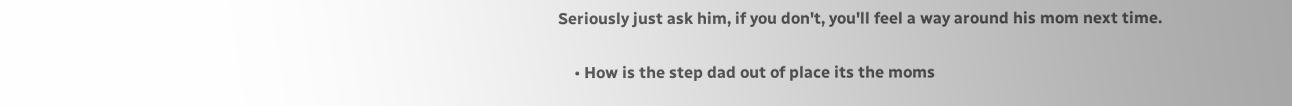Seriously just ask him, if you don't, you'll feel a way around his mom next time.

    • How is the step dad out of place its the moms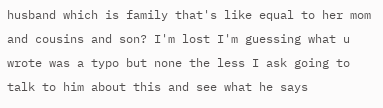husband which is family that's like equal to her mom and cousins and son? I'm lost I'm guessing what u wrote was a typo but none the less I ask going to talk to him about this and see what he says